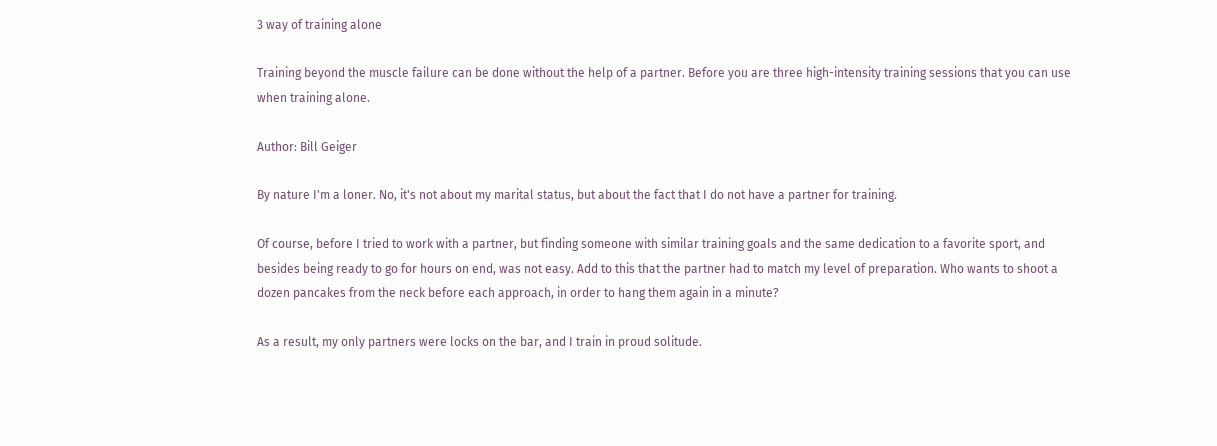3 way of training alone

Training beyond the muscle failure can be done without the help of a partner. Before you are three high-intensity training sessions that you can use when training alone.

Author: Bill Geiger

By nature I'm a loner. No, it's not about my marital status, but about the fact that I do not have a partner for training.

Of course, before I tried to work with a partner, but finding someone with similar training goals and the same dedication to a favorite sport, and besides being ready to go for hours on end, was not easy. Add to this that the partner had to match my level of preparation. Who wants to shoot a dozen pancakes from the neck before each approach, in order to hang them again in a minute?

As a result, my only partners were locks on the bar, and I train in proud solitude.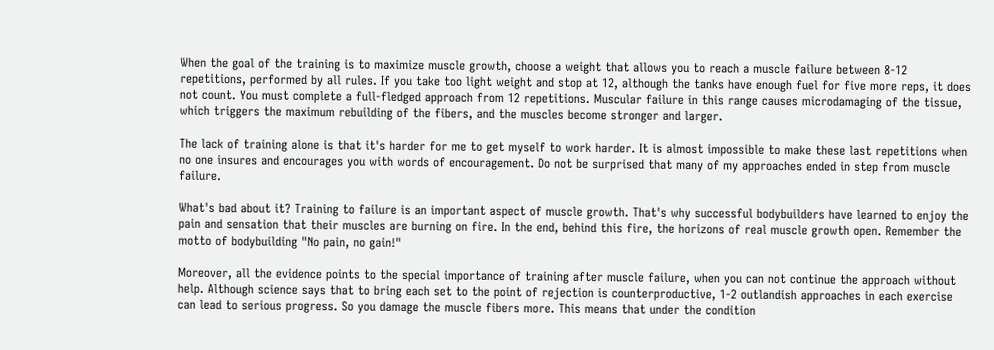When the goal of the training is to maximize muscle growth, choose a weight that allows you to reach a muscle failure between 8-12 repetitions, performed by all rules. If you take too light weight and stop at 12, although the tanks have enough fuel for five more reps, it does not count. You must complete a full-fledged approach from 12 repetitions. Muscular failure in this range causes microdamaging of the tissue, which triggers the maximum rebuilding of the fibers, and the muscles become stronger and larger.

The lack of training alone is that it's harder for me to get myself to work harder. It is almost impossible to make these last repetitions when no one insures and encourages you with words of encouragement. Do not be surprised that many of my approaches ended in step from muscle failure.

What's bad about it? Training to failure is an important aspect of muscle growth. That's why successful bodybuilders have learned to enjoy the pain and sensation that their muscles are burning on fire. In the end, behind this fire, the horizons of real muscle growth open. Remember the motto of bodybuilding "No pain, no gain!"

Moreover, all the evidence points to the special importance of training after muscle failure, when you can not continue the approach without help. Although science says that to bring each set to the point of rejection is counterproductive, 1-2 outlandish approaches in each exercise can lead to serious progress. So you damage the muscle fibers more. This means that under the condition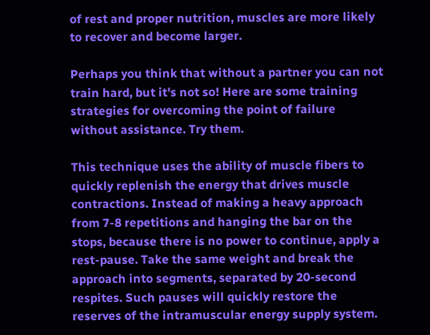of rest and proper nutrition, muscles are more likely to recover and become larger.

Perhaps you think that without a partner you can not train hard, but it's not so! Here are some training strategies for overcoming the point of failure without assistance. Try them.

This technique uses the ability of muscle fibers to quickly replenish the energy that drives muscle contractions. Instead of making a heavy approach from 7-8 repetitions and hanging the bar on the stops, because there is no power to continue, apply a rest-pause. Take the same weight and break the approach into segments, separated by 20-second respites. Such pauses will quickly restore the reserves of the intramuscular energy supply system.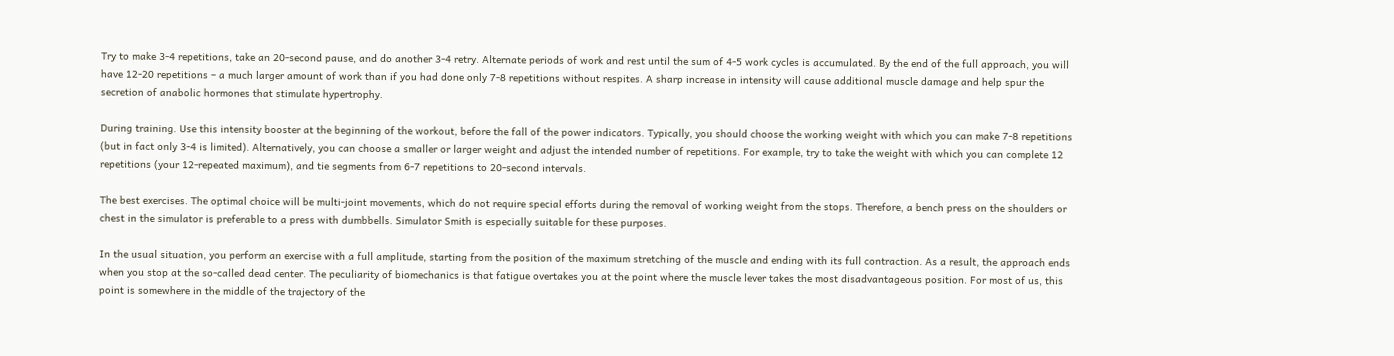Try to make 3-4 repetitions, take an 20-second pause, and do another 3-4 retry. Alternate periods of work and rest until the sum of 4-5 work cycles is accumulated. By the end of the full approach, you will have 12-20 repetitions – a much larger amount of work than if you had done only 7-8 repetitions without respites. A sharp increase in intensity will cause additional muscle damage and help spur the secretion of anabolic hormones that stimulate hypertrophy.

During training. Use this intensity booster at the beginning of the workout, before the fall of the power indicators. Typically, you should choose the working weight with which you can make 7-8 repetitions (but in fact only 3-4 is limited). Alternatively, you can choose a smaller or larger weight and adjust the intended number of repetitions. For example, try to take the weight with which you can complete 12 repetitions (your 12-repeated maximum), and tie segments from 6-7 repetitions to 20-second intervals.

The best exercises. The optimal choice will be multi-joint movements, which do not require special efforts during the removal of working weight from the stops. Therefore, a bench press on the shoulders or chest in the simulator is preferable to a press with dumbbells. Simulator Smith is especially suitable for these purposes.

In the usual situation, you perform an exercise with a full amplitude, starting from the position of the maximum stretching of the muscle and ending with its full contraction. As a result, the approach ends when you stop at the so-called dead center. The peculiarity of biomechanics is that fatigue overtakes you at the point where the muscle lever takes the most disadvantageous position. For most of us, this point is somewhere in the middle of the trajectory of the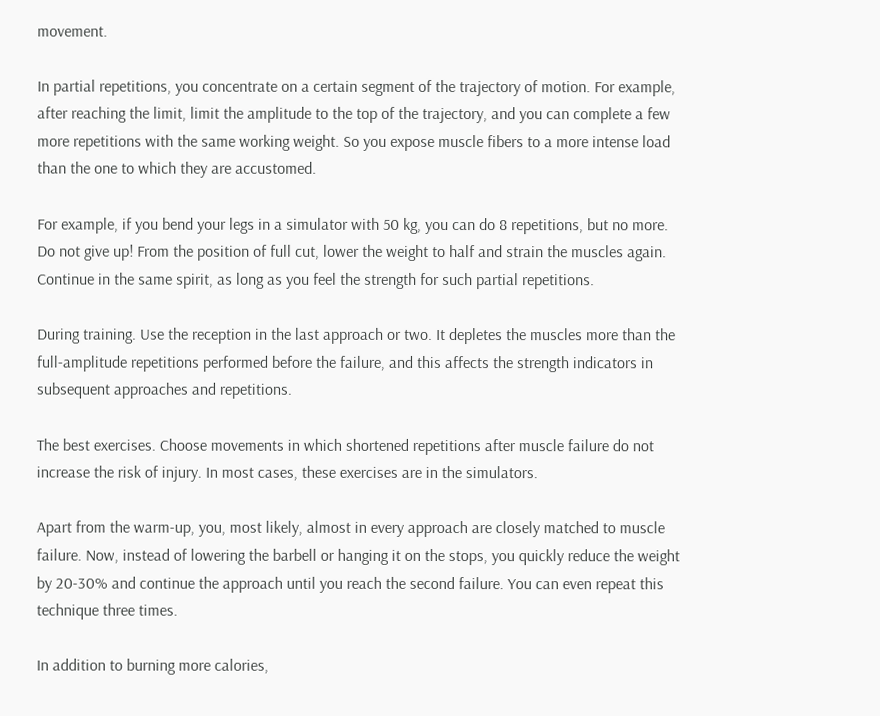movement.

In partial repetitions, you concentrate on a certain segment of the trajectory of motion. For example, after reaching the limit, limit the amplitude to the top of the trajectory, and you can complete a few more repetitions with the same working weight. So you expose muscle fibers to a more intense load than the one to which they are accustomed.

For example, if you bend your legs in a simulator with 50 kg, you can do 8 repetitions, but no more. Do not give up! From the position of full cut, lower the weight to half and strain the muscles again. Continue in the same spirit, as long as you feel the strength for such partial repetitions.

During training. Use the reception in the last approach or two. It depletes the muscles more than the full-amplitude repetitions performed before the failure, and this affects the strength indicators in subsequent approaches and repetitions.

The best exercises. Choose movements in which shortened repetitions after muscle failure do not increase the risk of injury. In most cases, these exercises are in the simulators.

Apart from the warm-up, you, most likely, almost in every approach are closely matched to muscle failure. Now, instead of lowering the barbell or hanging it on the stops, you quickly reduce the weight by 20-30% and continue the approach until you reach the second failure. You can even repeat this technique three times.

In addition to burning more calories,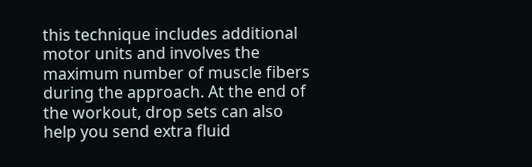this technique includes additional motor units and involves the maximum number of muscle fibers during the approach. At the end of the workout, drop sets can also help you send extra fluid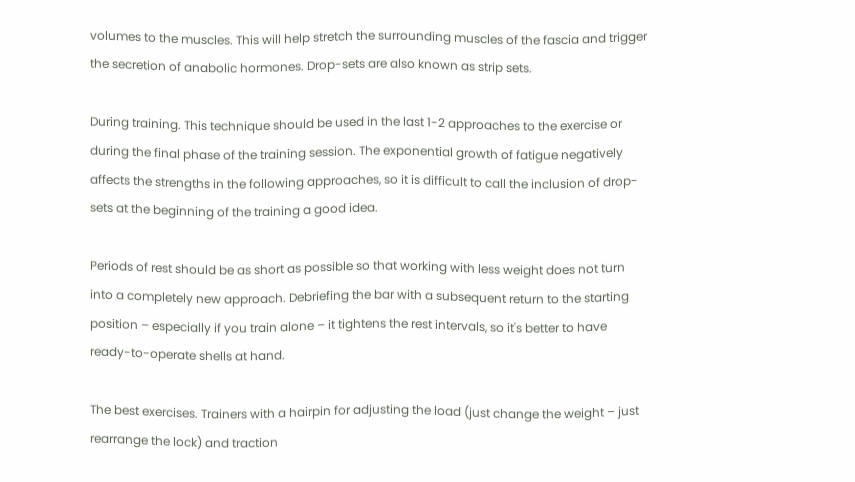volumes to the muscles. This will help stretch the surrounding muscles of the fascia and trigger the secretion of anabolic hormones. Drop-sets are also known as strip sets.

During training. This technique should be used in the last 1-2 approaches to the exercise or during the final phase of the training session. The exponential growth of fatigue negatively affects the strengths in the following approaches, so it is difficult to call the inclusion of drop-sets at the beginning of the training a good idea.

Periods of rest should be as short as possible so that working with less weight does not turn into a completely new approach. Debriefing the bar with a subsequent return to the starting position – especially if you train alone – it tightens the rest intervals, so it's better to have ready-to-operate shells at hand.

The best exercises. Trainers with a hairpin for adjusting the load (just change the weight – just rearrange the lock) and traction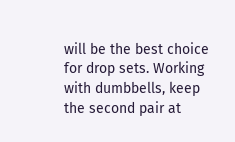will be the best choice for drop sets. Working with dumbbells, keep the second pair at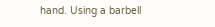hand. Using a barbell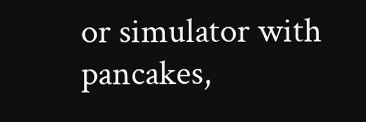or simulator with pancakes,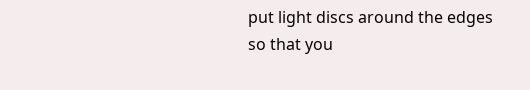put light discs around the edges so that you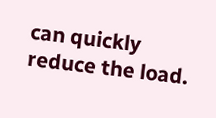can quickly reduce the load.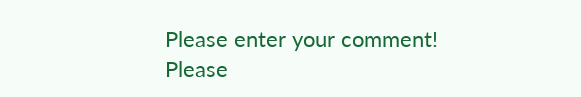Please enter your comment!
Please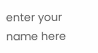enter your name here